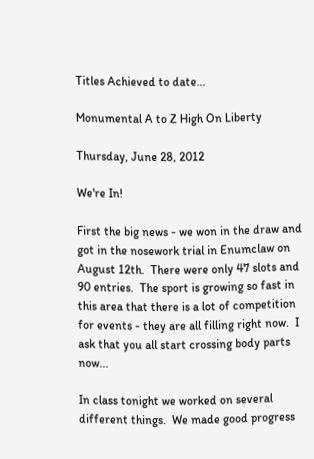Titles Achieved to date...

Monumental A to Z High On Liberty

Thursday, June 28, 2012

We're In!

First the big news - we won in the draw and got in the nosework trial in Enumclaw on August 12th.  There were only 47 slots and 90 entries.  The sport is growing so fast in this area that there is a lot of competition for events - they are all filling right now.  I ask that you all start crossing body parts now...

In class tonight we worked on several different things.  We made good progress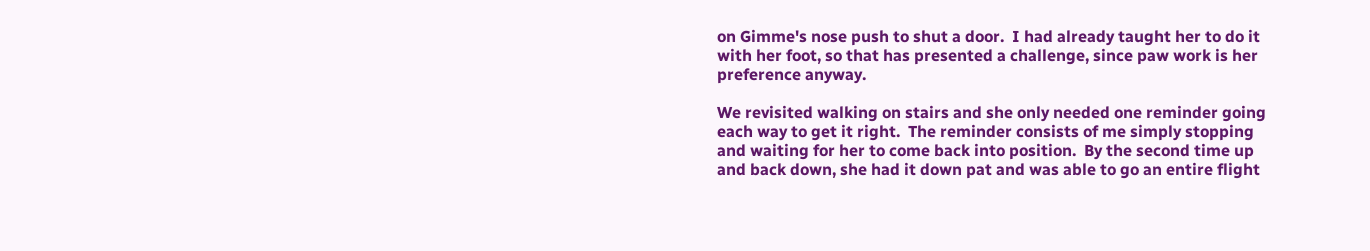on Gimme's nose push to shut a door.  I had already taught her to do it with her foot, so that has presented a challenge, since paw work is her preference anyway.

We revisited walking on stairs and she only needed one reminder going each way to get it right.  The reminder consists of me simply stopping and waiting for her to come back into position.  By the second time up and back down, she had it down pat and was able to go an entire flight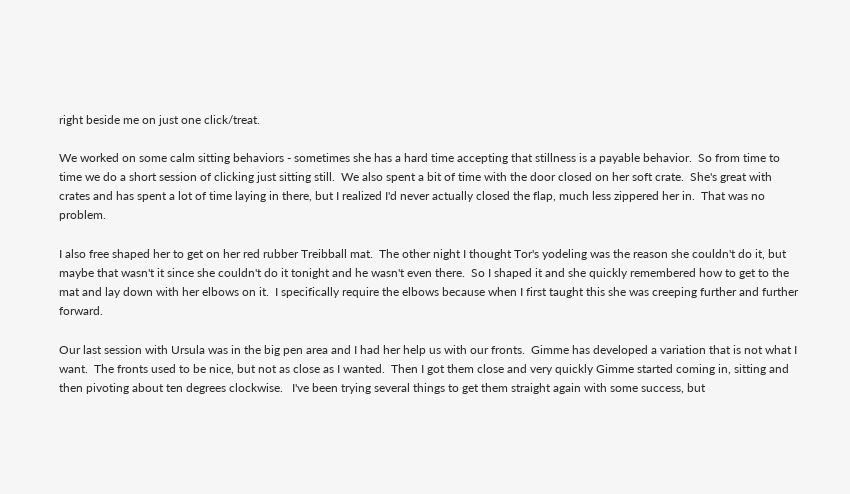right beside me on just one click/treat.

We worked on some calm sitting behaviors - sometimes she has a hard time accepting that stillness is a payable behavior.  So from time to time we do a short session of clicking just sitting still.  We also spent a bit of time with the door closed on her soft crate.  She's great with crates and has spent a lot of time laying in there, but I realized I'd never actually closed the flap, much less zippered her in.  That was no problem.

I also free shaped her to get on her red rubber Treibball mat.  The other night I thought Tor's yodeling was the reason she couldn't do it, but maybe that wasn't it since she couldn't do it tonight and he wasn't even there.  So I shaped it and she quickly remembered how to get to the mat and lay down with her elbows on it.  I specifically require the elbows because when I first taught this she was creeping further and further forward.

Our last session with Ursula was in the big pen area and I had her help us with our fronts.  Gimme has developed a variation that is not what I want.  The fronts used to be nice, but not as close as I wanted.  Then I got them close and very quickly Gimme started coming in, sitting and then pivoting about ten degrees clockwise.   I've been trying several things to get them straight again with some success, but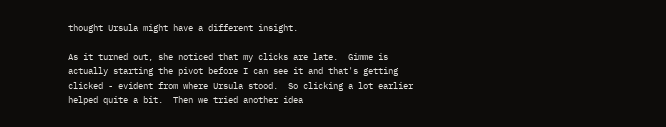thought Ursula might have a different insight.

As it turned out, she noticed that my clicks are late.  Gimme is actually starting the pivot before I can see it and that's getting clicked - evident from where Ursula stood.  So clicking a lot earlier helped quite a bit.  Then we tried another idea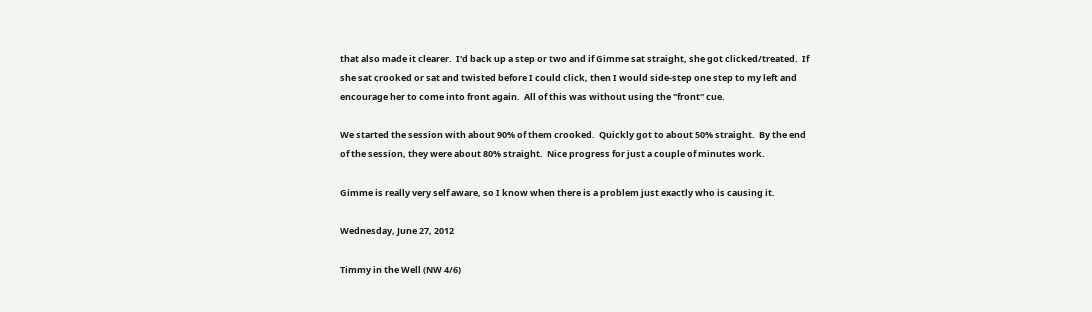that also made it clearer.  I'd back up a step or two and if Gimme sat straight, she got clicked/treated.  If she sat crooked or sat and twisted before I could click, then I would side-step one step to my left and encourage her to come into front again.  All of this was without using the "front" cue.

We started the session with about 90% of them crooked.  Quickly got to about 50% straight.  By the end of the session, they were about 80% straight.  Nice progress for just a couple of minutes work.

Gimme is really very self aware, so I know when there is a problem just exactly who is causing it.

Wednesday, June 27, 2012

Timmy in the Well (NW 4/6)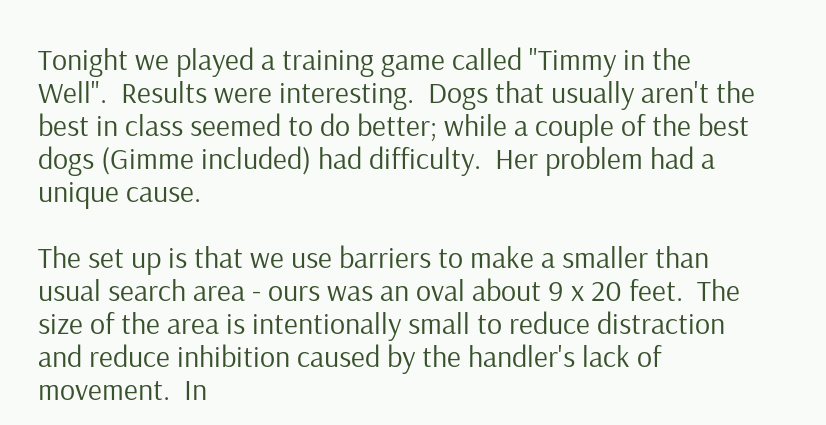Tonight we played a training game called "Timmy in the Well".  Results were interesting.  Dogs that usually aren't the best in class seemed to do better; while a couple of the best  dogs (Gimme included) had difficulty.  Her problem had a unique cause.

The set up is that we use barriers to make a smaller than usual search area - ours was an oval about 9 x 20 feet.  The size of the area is intentionally small to reduce distraction and reduce inhibition caused by the handler's lack of movement.  In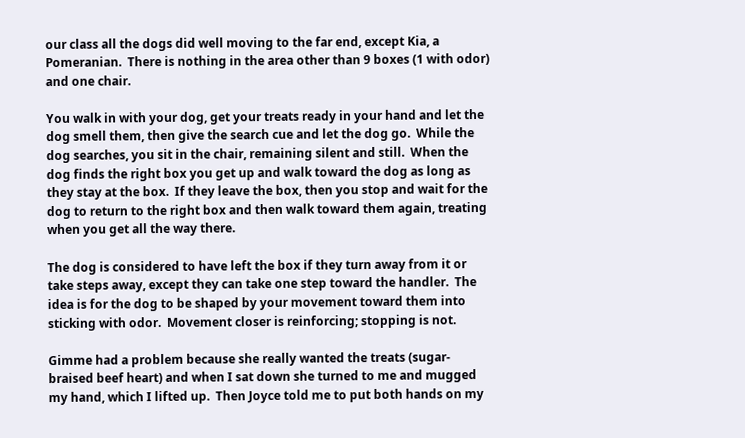our class all the dogs did well moving to the far end, except Kia, a Pomeranian.  There is nothing in the area other than 9 boxes (1 with odor) and one chair.

You walk in with your dog, get your treats ready in your hand and let the dog smell them, then give the search cue and let the dog go.  While the dog searches, you sit in the chair, remaining silent and still.  When the dog finds the right box you get up and walk toward the dog as long as they stay at the box.  If they leave the box, then you stop and wait for the dog to return to the right box and then walk toward them again, treating when you get all the way there.

The dog is considered to have left the box if they turn away from it or take steps away, except they can take one step toward the handler.  The idea is for the dog to be shaped by your movement toward them into sticking with odor.  Movement closer is reinforcing; stopping is not.

Gimme had a problem because she really wanted the treats (sugar-braised beef heart) and when I sat down she turned to me and mugged my hand, which I lifted up.  Then Joyce told me to put both hands on my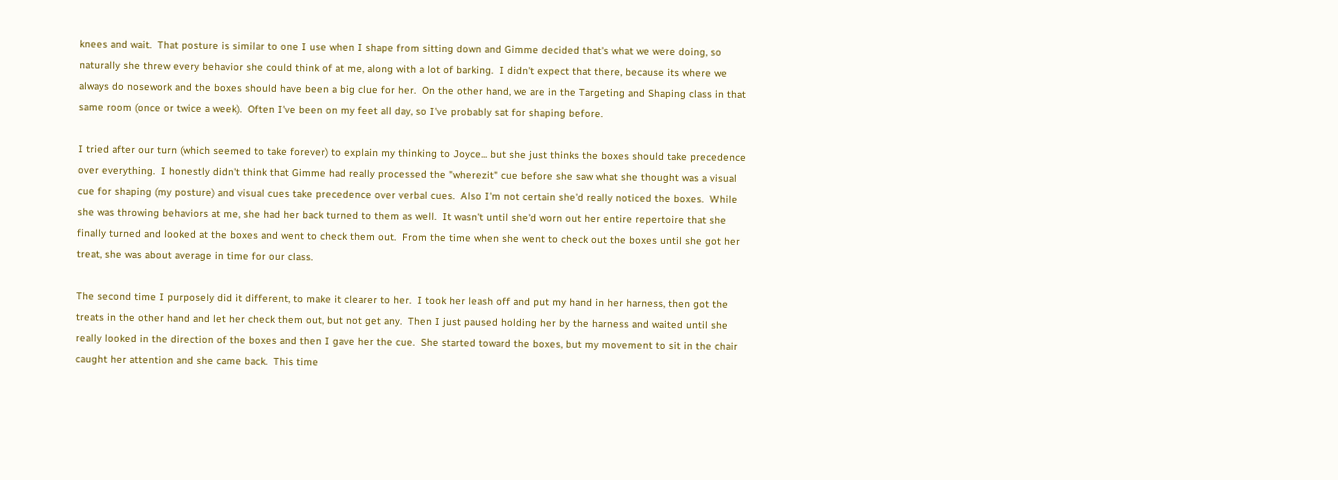knees and wait.  That posture is similar to one I use when I shape from sitting down and Gimme decided that's what we were doing, so naturally she threw every behavior she could think of at me, along with a lot of barking.  I didn't expect that there, because its where we always do nosework and the boxes should have been a big clue for her.  On the other hand, we are in the Targeting and Shaping class in that same room (once or twice a week).  Often I've been on my feet all day, so I've probably sat for shaping before.

I tried after our turn (which seemed to take forever) to explain my thinking to Joyce... but she just thinks the boxes should take precedence over everything.  I honestly didn't think that Gimme had really processed the "wherezit" cue before she saw what she thought was a visual cue for shaping (my posture) and visual cues take precedence over verbal cues.  Also I'm not certain she'd really noticed the boxes.  While she was throwing behaviors at me, she had her back turned to them as well.  It wasn't until she'd worn out her entire repertoire that she finally turned and looked at the boxes and went to check them out.  From the time when she went to check out the boxes until she got her treat, she was about average in time for our class.

The second time I purposely did it different, to make it clearer to her.  I took her leash off and put my hand in her harness, then got the treats in the other hand and let her check them out, but not get any.  Then I just paused holding her by the harness and waited until she really looked in the direction of the boxes and then I gave her the cue.  She started toward the boxes, but my movement to sit in the chair caught her attention and she came back.  This time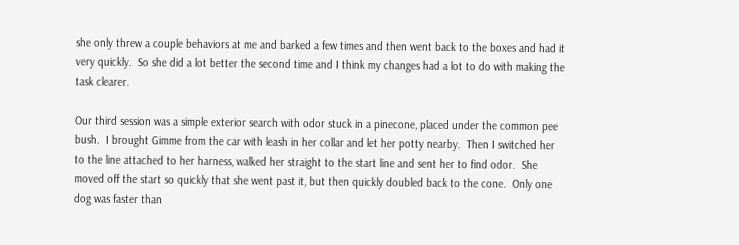she only threw a couple behaviors at me and barked a few times and then went back to the boxes and had it very quickly.  So she did a lot better the second time and I think my changes had a lot to do with making the task clearer.

Our third session was a simple exterior search with odor stuck in a pinecone, placed under the common pee bush.  I brought Gimme from the car with leash in her collar and let her potty nearby.  Then I switched her to the line attached to her harness, walked her straight to the start line and sent her to find odor.  She moved off the start so quickly that she went past it, but then quickly doubled back to the cone.  Only one dog was faster than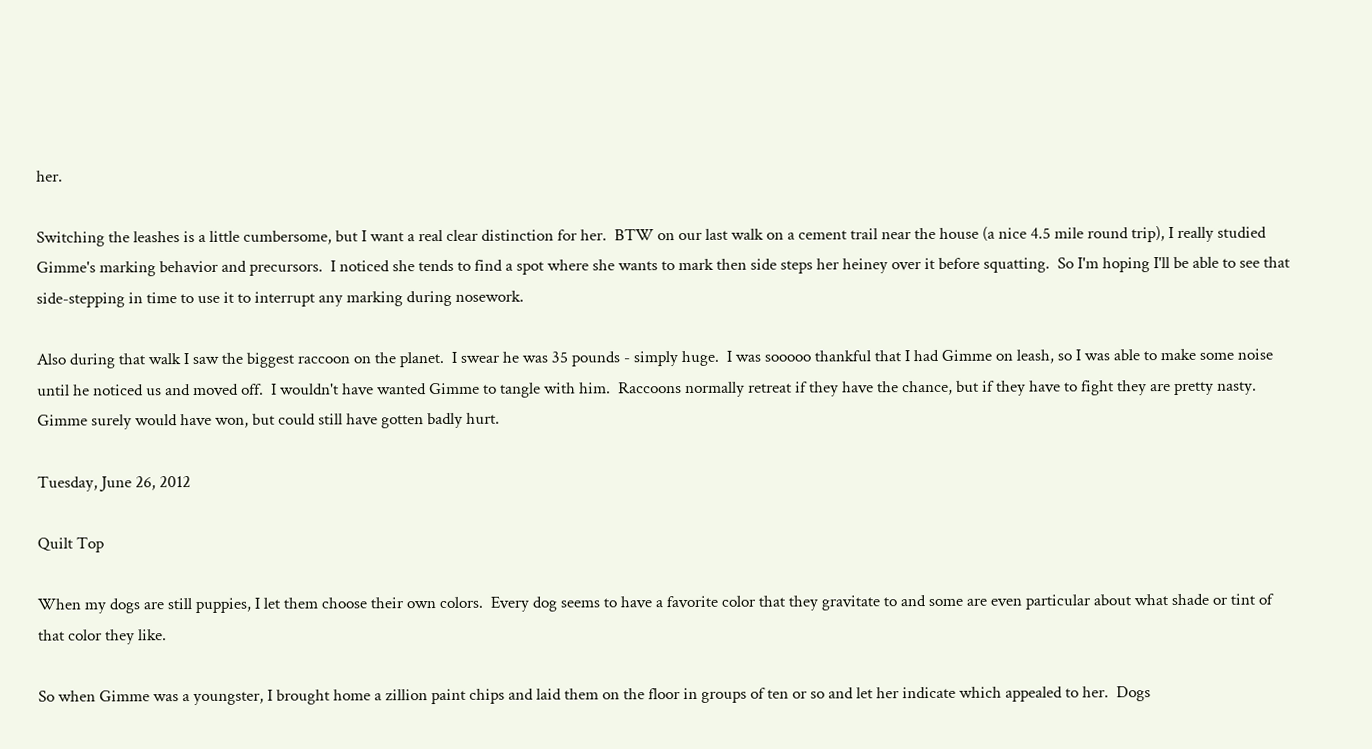her.

Switching the leashes is a little cumbersome, but I want a real clear distinction for her.  BTW on our last walk on a cement trail near the house (a nice 4.5 mile round trip), I really studied Gimme's marking behavior and precursors.  I noticed she tends to find a spot where she wants to mark then side steps her heiney over it before squatting.  So I'm hoping I'll be able to see that side-stepping in time to use it to interrupt any marking during nosework.

Also during that walk I saw the biggest raccoon on the planet.  I swear he was 35 pounds - simply huge.  I was sooooo thankful that I had Gimme on leash, so I was able to make some noise until he noticed us and moved off.  I wouldn't have wanted Gimme to tangle with him.  Raccoons normally retreat if they have the chance, but if they have to fight they are pretty nasty.  Gimme surely would have won, but could still have gotten badly hurt.

Tuesday, June 26, 2012

Quilt Top

When my dogs are still puppies, I let them choose their own colors.  Every dog seems to have a favorite color that they gravitate to and some are even particular about what shade or tint of that color they like.

So when Gimme was a youngster, I brought home a zillion paint chips and laid them on the floor in groups of ten or so and let her indicate which appealed to her.  Dogs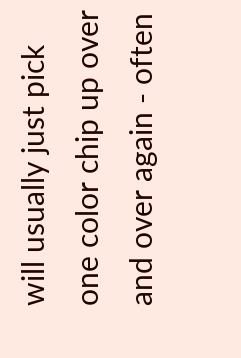will usually just pick one color chip up over and over again - often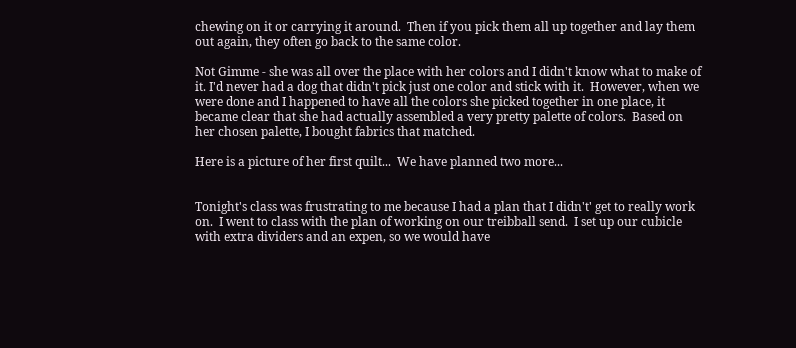chewing on it or carrying it around.  Then if you pick them all up together and lay them out again, they often go back to the same color.

Not Gimme - she was all over the place with her colors and I didn't know what to make of it. I'd never had a dog that didn't pick just one color and stick with it.  However, when we were done and I happened to have all the colors she picked together in one place, it became clear that she had actually assembled a very pretty palette of colors.  Based on her chosen palette, I bought fabrics that matched.

Here is a picture of her first quilt...  We have planned two more...


Tonight's class was frustrating to me because I had a plan that I didn't' get to really work on.  I went to class with the plan of working on our treibball send.  I set up our cubicle with extra dividers and an expen, so we would have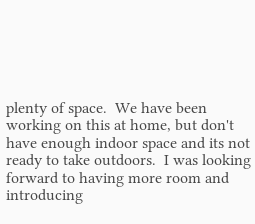plenty of space.  We have been working on this at home, but don't have enough indoor space and its not ready to take outdoors.  I was looking forward to having more room and introducing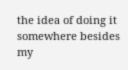the idea of doing it somewhere besides my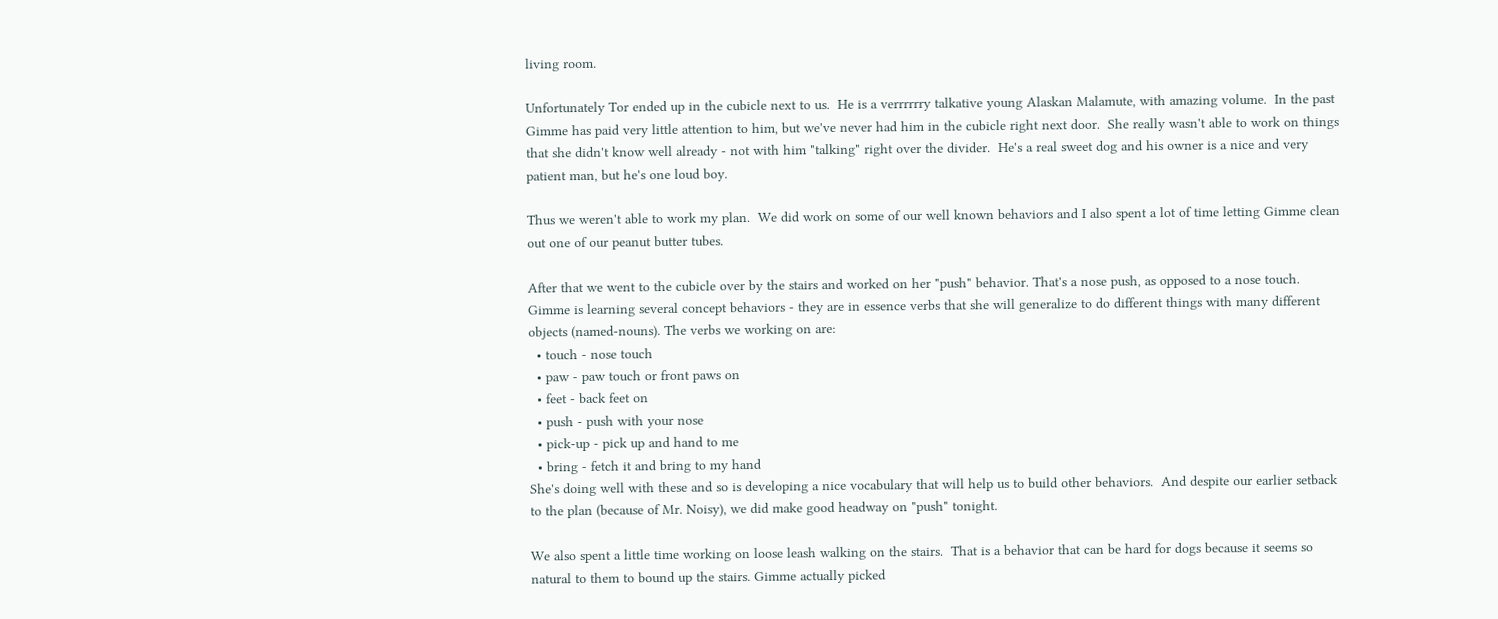living room.

Unfortunately Tor ended up in the cubicle next to us.  He is a verrrrrry talkative young Alaskan Malamute, with amazing volume.  In the past Gimme has paid very little attention to him, but we've never had him in the cubicle right next door.  She really wasn't able to work on things that she didn't know well already - not with him "talking" right over the divider.  He's a real sweet dog and his owner is a nice and very patient man, but he's one loud boy.

Thus we weren't able to work my plan.  We did work on some of our well known behaviors and I also spent a lot of time letting Gimme clean out one of our peanut butter tubes.

After that we went to the cubicle over by the stairs and worked on her "push" behavior. That's a nose push, as opposed to a nose touch.  Gimme is learning several concept behaviors - they are in essence verbs that she will generalize to do different things with many different objects (named-nouns). The verbs we working on are:
  • touch - nose touch
  • paw - paw touch or front paws on
  • feet - back feet on
  • push - push with your nose
  • pick-up - pick up and hand to me
  • bring - fetch it and bring to my hand
She's doing well with these and so is developing a nice vocabulary that will help us to build other behaviors.  And despite our earlier setback to the plan (because of Mr. Noisy), we did make good headway on "push" tonight.

We also spent a little time working on loose leash walking on the stairs.  That is a behavior that can be hard for dogs because it seems so natural to them to bound up the stairs. Gimme actually picked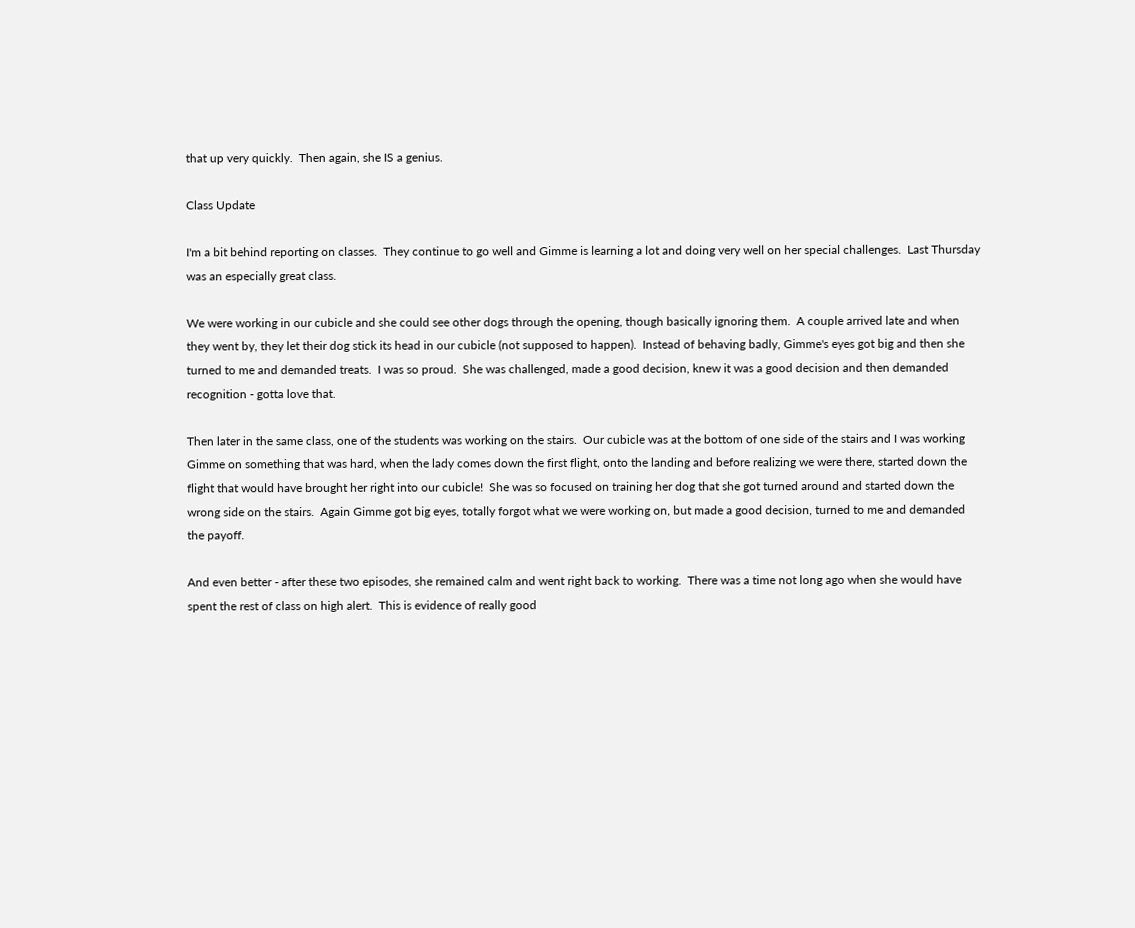that up very quickly.  Then again, she IS a genius.

Class Update

I'm a bit behind reporting on classes.  They continue to go well and Gimme is learning a lot and doing very well on her special challenges.  Last Thursday was an especially great class.

We were working in our cubicle and she could see other dogs through the opening, though basically ignoring them.  A couple arrived late and when they went by, they let their dog stick its head in our cubicle (not supposed to happen).  Instead of behaving badly, Gimme's eyes got big and then she turned to me and demanded treats.  I was so proud.  She was challenged, made a good decision, knew it was a good decision and then demanded recognition - gotta love that.

Then later in the same class, one of the students was working on the stairs.  Our cubicle was at the bottom of one side of the stairs and I was working Gimme on something that was hard, when the lady comes down the first flight, onto the landing and before realizing we were there, started down the flight that would have brought her right into our cubicle!  She was so focused on training her dog that she got turned around and started down the wrong side on the stairs.  Again Gimme got big eyes, totally forgot what we were working on, but made a good decision, turned to me and demanded the payoff.

And even better - after these two episodes, she remained calm and went right back to working.  There was a time not long ago when she would have spent the rest of class on high alert.  This is evidence of really good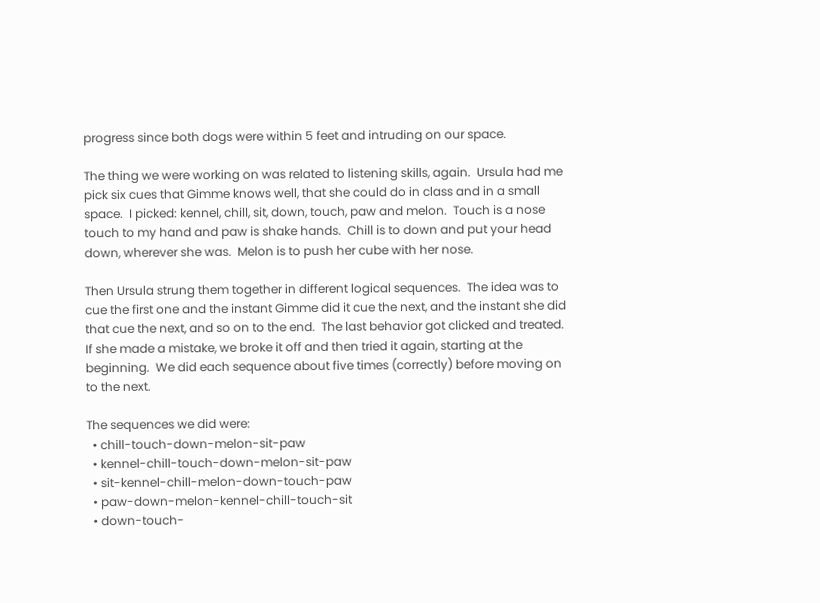progress since both dogs were within 5 feet and intruding on our space.

The thing we were working on was related to listening skills, again.  Ursula had me pick six cues that Gimme knows well, that she could do in class and in a small space.  I picked: kennel, chill, sit, down, touch, paw and melon.  Touch is a nose touch to my hand and paw is shake hands.  Chill is to down and put your head down, wherever she was.  Melon is to push her cube with her nose.

Then Ursula strung them together in different logical sequences.  The idea was to cue the first one and the instant Gimme did it cue the next, and the instant she did that cue the next, and so on to the end.  The last behavior got clicked and treated.  If she made a mistake, we broke it off and then tried it again, starting at the beginning.  We did each sequence about five times (correctly) before moving on to the next.

The sequences we did were:
  • chill-touch-down-melon-sit-paw
  • kennel-chill-touch-down-melon-sit-paw
  • sit-kennel-chill-melon-down-touch-paw
  • paw-down-melon-kennel-chill-touch-sit
  • down-touch-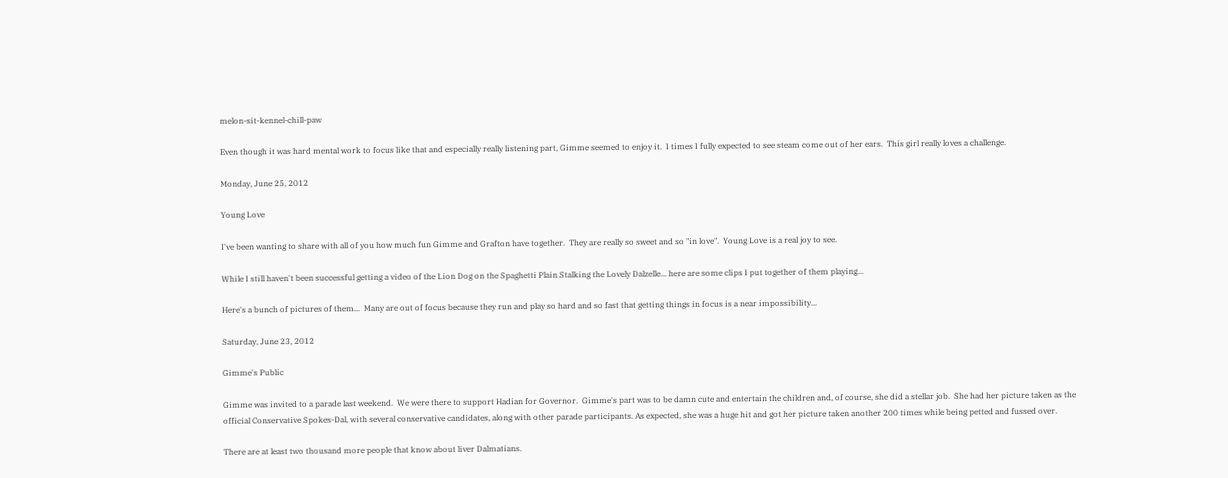melon-sit-kennel-chill-paw

Even though it was hard mental work to focus like that and especially really listening part, Gimme seemed to enjoy it.  I times I fully expected to see steam come out of her ears.  This girl really loves a challenge.

Monday, June 25, 2012

Young Love

I've been wanting to share with all of you how much fun Gimme and Grafton have together.  They are really so sweet and so "in love".  Young Love is a real joy to see.

While I still haven't been successful getting a video of the Lion Dog on the Spaghetti Plain Stalking the Lovely Dalzelle... here are some clips I put together of them playing...

Here's a bunch of pictures of them...  Many are out of focus because they run and play so hard and so fast that getting things in focus is a near impossibility...

Saturday, June 23, 2012

Gimme's Public

Gimme was invited to a parade last weekend.  We were there to support Hadian for Governor.  Gimme's part was to be damn cute and entertain the children and, of course, she did a stellar job.  She had her picture taken as the official Conservative Spokes-Dal, with several conservative candidates, along with other parade participants. As expected, she was a huge hit and got her picture taken another 200 times while being petted and fussed over.

There are at least two thousand more people that know about liver Dalmatians.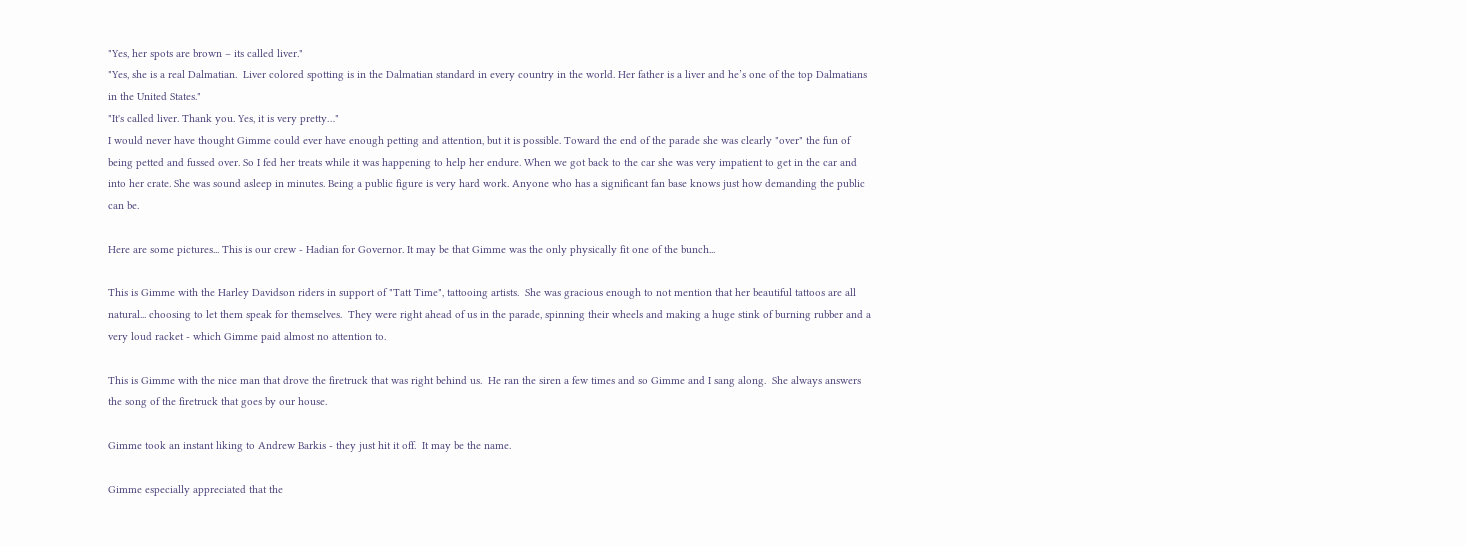"Yes, her spots are brown – its called liver."
"Yes, she is a real Dalmatian.  Liver colored spotting is in the Dalmatian standard in every country in the world. Her father is a liver and he’s one of the top Dalmatians in the United States."
"It's called liver. Thank you. Yes, it is very pretty…"
I would never have thought Gimme could ever have enough petting and attention, but it is possible. Toward the end of the parade she was clearly "over" the fun of being petted and fussed over. So I fed her treats while it was happening to help her endure. When we got back to the car she was very impatient to get in the car and into her crate. She was sound asleep in minutes. Being a public figure is very hard work. Anyone who has a significant fan base knows just how demanding the public can be.

Here are some pictures... This is our crew - Hadian for Governor. It may be that Gimme was the only physically fit one of the bunch...

This is Gimme with the Harley Davidson riders in support of "Tatt Time", tattooing artists.  She was gracious enough to not mention that her beautiful tattoos are all natural... choosing to let them speak for themselves.  They were right ahead of us in the parade, spinning their wheels and making a huge stink of burning rubber and a very loud racket - which Gimme paid almost no attention to.

This is Gimme with the nice man that drove the firetruck that was right behind us.  He ran the siren a few times and so Gimme and I sang along.  She always answers the song of the firetruck that goes by our house.

Gimme took an instant liking to Andrew Barkis - they just hit it off.  It may be the name.

Gimme especially appreciated that the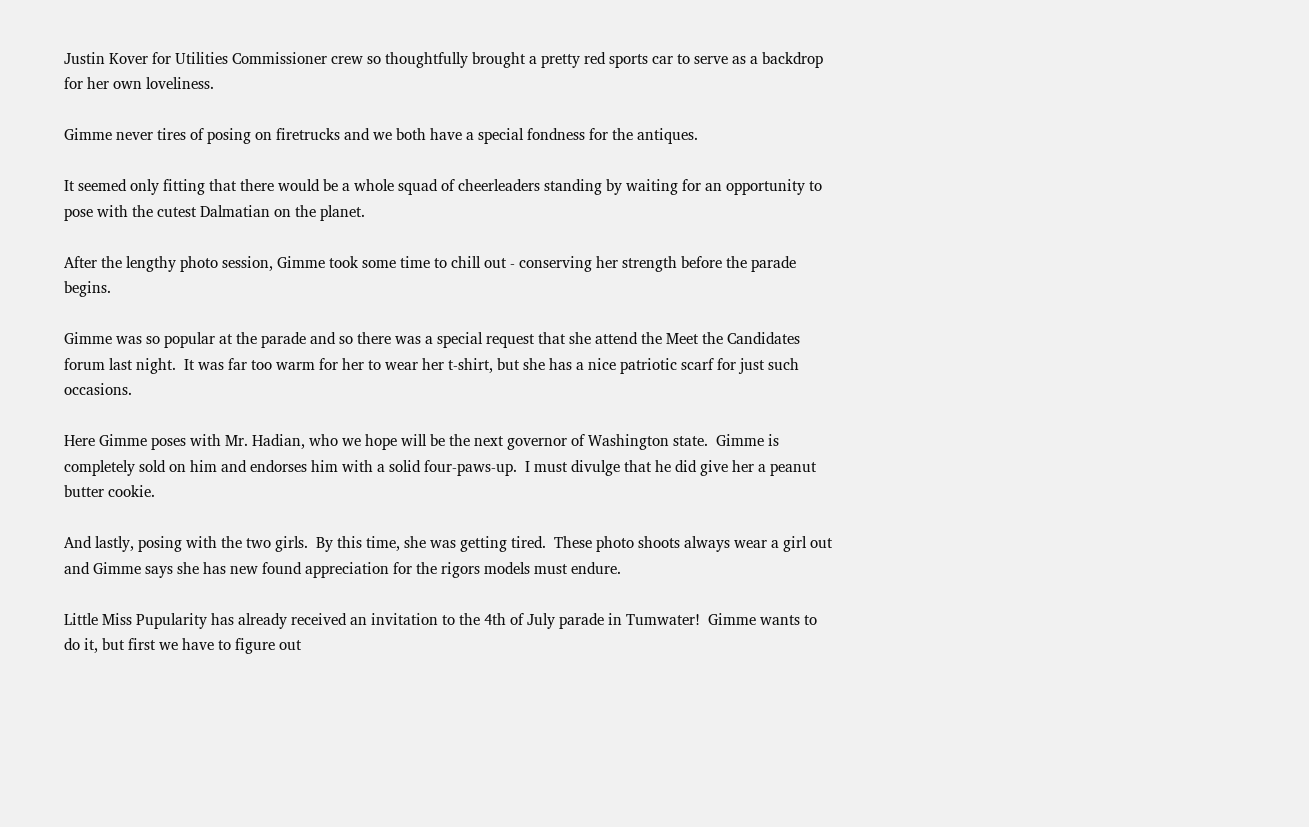Justin Kover for Utilities Commissioner crew so thoughtfully brought a pretty red sports car to serve as a backdrop for her own loveliness.

Gimme never tires of posing on firetrucks and we both have a special fondness for the antiques.

It seemed only fitting that there would be a whole squad of cheerleaders standing by waiting for an opportunity to pose with the cutest Dalmatian on the planet.

After the lengthy photo session, Gimme took some time to chill out - conserving her strength before the parade begins.

Gimme was so popular at the parade and so there was a special request that she attend the Meet the Candidates forum last night.  It was far too warm for her to wear her t-shirt, but she has a nice patriotic scarf for just such occasions.

Here Gimme poses with Mr. Hadian, who we hope will be the next governor of Washington state.  Gimme is completely sold on him and endorses him with a solid four-paws-up.  I must divulge that he did give her a peanut butter cookie.

And lastly, posing with the two girls.  By this time, she was getting tired.  These photo shoots always wear a girl out and Gimme says she has new found appreciation for the rigors models must endure.

Little Miss Pupularity has already received an invitation to the 4th of July parade in Tumwater!  Gimme wants to do it, but first we have to figure out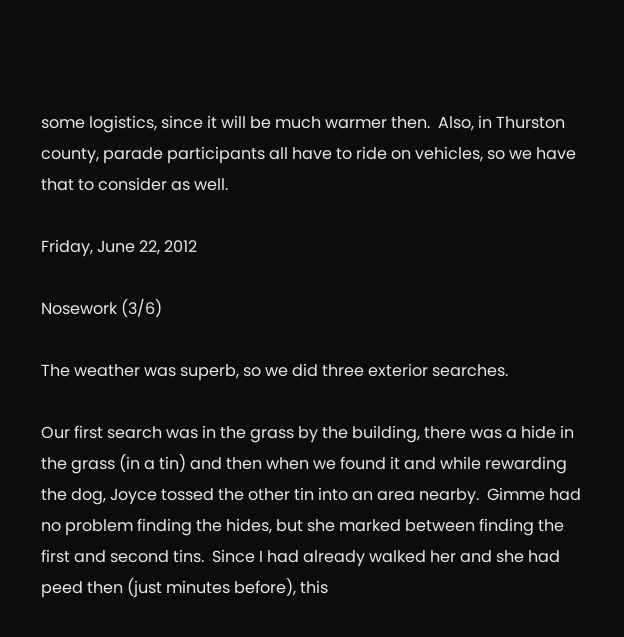some logistics, since it will be much warmer then.  Also, in Thurston county, parade participants all have to ride on vehicles, so we have that to consider as well.

Friday, June 22, 2012

Nosework (3/6)

The weather was superb, so we did three exterior searches.

Our first search was in the grass by the building, there was a hide in the grass (in a tin) and then when we found it and while rewarding the dog, Joyce tossed the other tin into an area nearby.  Gimme had no problem finding the hides, but she marked between finding the first and second tins.  Since I had already walked her and she had peed then (just minutes before), this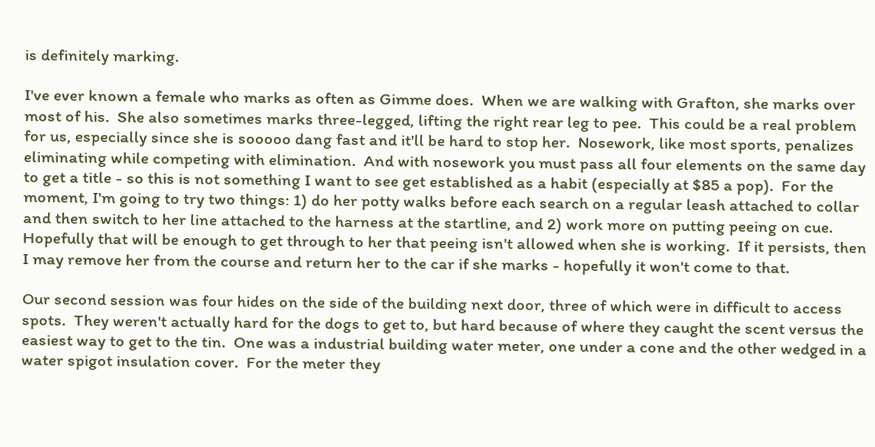is definitely marking.

I've ever known a female who marks as often as Gimme does.  When we are walking with Grafton, she marks over most of his.  She also sometimes marks three-legged, lifting the right rear leg to pee.  This could be a real problem for us, especially since she is sooooo dang fast and it'll be hard to stop her.  Nosework, like most sports, penalizes eliminating while competing with elimination.  And with nosework you must pass all four elements on the same day to get a title - so this is not something I want to see get established as a habit (especially at $85 a pop).  For the moment, I'm going to try two things: 1) do her potty walks before each search on a regular leash attached to collar and then switch to her line attached to the harness at the startline, and 2) work more on putting peeing on cue.  Hopefully that will be enough to get through to her that peeing isn't allowed when she is working.  If it persists, then I may remove her from the course and return her to the car if she marks - hopefully it won't come to that.

Our second session was four hides on the side of the building next door, three of which were in difficult to access spots.  They weren't actually hard for the dogs to get to, but hard because of where they caught the scent versus the easiest way to get to the tin.  One was a industrial building water meter, one under a cone and the other wedged in a water spigot insulation cover.  For the meter they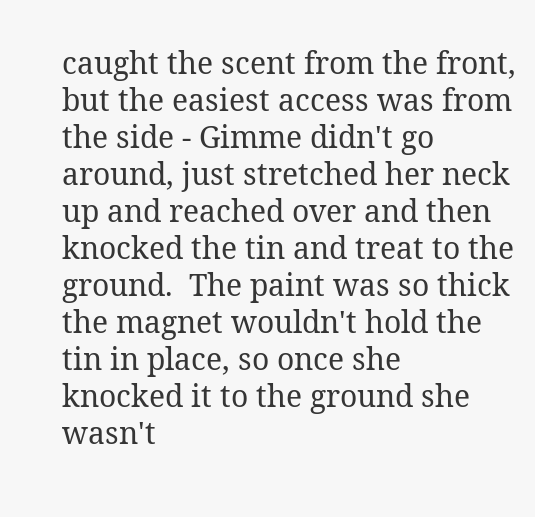caught the scent from the front, but the easiest access was from the side - Gimme didn't go around, just stretched her neck up and reached over and then knocked the tin and treat to the ground.  The paint was so thick the magnet wouldn't hold the tin in place, so once she knocked it to the ground she wasn't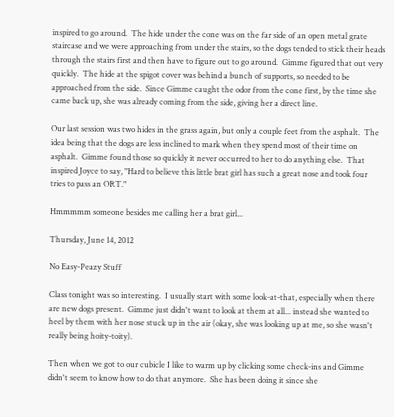inspired to go around.  The hide under the cone was on the far side of an open metal grate staircase and we were approaching from under the stairs, so the dogs tended to stick their heads through the stairs first and then have to figure out to go around.  Gimme figured that out very quickly.  The hide at the spigot cover was behind a bunch of supports, so needed to be approached from the side.  Since Gimme caught the odor from the cone first, by the time she came back up, she was already coming from the side, giving her a direct line.

Our last session was two hides in the grass again, but only a couple feet from the asphalt.  The idea being that the dogs are less inclined to mark when they spend most of their time on asphalt.  Gimme found those so quickly it never occurred to her to do anything else.  That inspired Joyce to say, "Hard to believe this little brat girl has such a great nose and took four tries to pass an ORT."

Hmmmmm someone besides me calling her a brat girl...

Thursday, June 14, 2012

No Easy-Peazy Stuff

Class tonight was so interesting.  I usually start with some look-at-that, especially when there are new dogs present.  Gimme just didn't want to look at them at all... instead she wanted to heel by them with her nose stuck up in the air (okay, she was looking up at me, so she wasn't really being hoity-toity).

Then when we got to our cubicle I like to warm up by clicking some check-ins and Gimme didn't seem to know how to do that anymore.  She has been doing it since she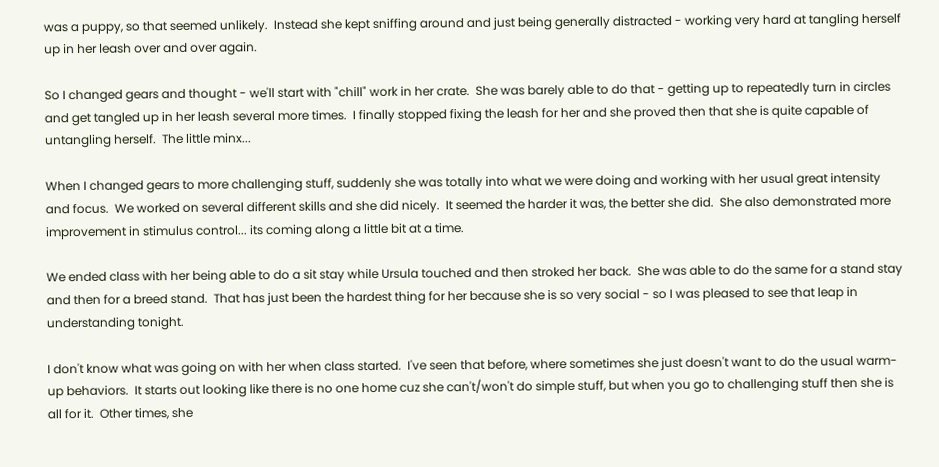was a puppy, so that seemed unlikely.  Instead she kept sniffing around and just being generally distracted - working very hard at tangling herself up in her leash over and over again.

So I changed gears and thought - we'll start with "chill" work in her crate.  She was barely able to do that - getting up to repeatedly turn in circles and get tangled up in her leash several more times.  I finally stopped fixing the leash for her and she proved then that she is quite capable of untangling herself.  The little minx...

When I changed gears to more challenging stuff, suddenly she was totally into what we were doing and working with her usual great intensity and focus.  We worked on several different skills and she did nicely.  It seemed the harder it was, the better she did.  She also demonstrated more improvement in stimulus control... its coming along a little bit at a time.

We ended class with her being able to do a sit stay while Ursula touched and then stroked her back.  She was able to do the same for a stand stay and then for a breed stand.  That has just been the hardest thing for her because she is so very social - so I was pleased to see that leap in understanding tonight.

I don't know what was going on with her when class started.  I've seen that before, where sometimes she just doesn't want to do the usual warm-up behaviors.  It starts out looking like there is no one home cuz she can't/won't do simple stuff, but when you go to challenging stuff then she is all for it.  Other times, she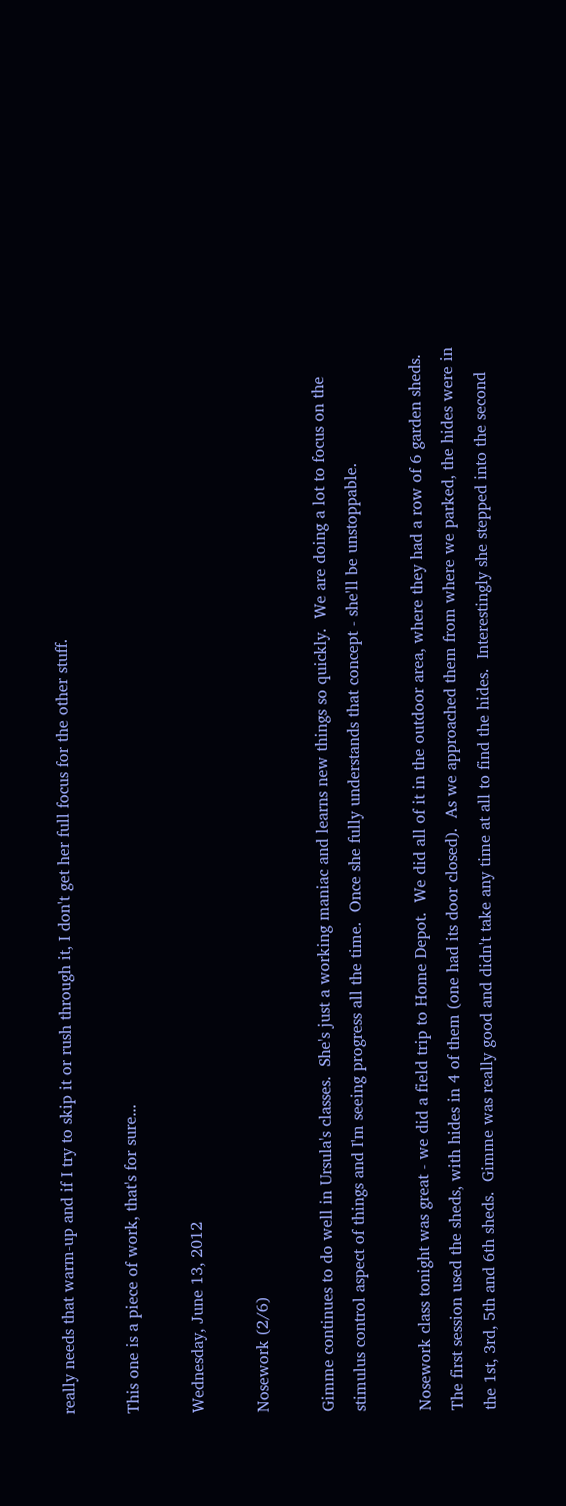really needs that warm-up and if I try to skip it or rush through it, I don't get her full focus for the other stuff.

This one is a piece of work, that's for sure...

Wednesday, June 13, 2012

Nosework (2/6)

Gimme continues to do well in Ursula's classes.  She's just a working maniac and learns new things so quickly.  We are doing a lot to focus on the stimulus control aspect of things and I'm seeing progress all the time.  Once she fully understands that concept - she'll be unstoppable.

Nosework class tonight was great - we did a field trip to Home Depot.  We did all of it in the outdoor area, where they had a row of 6 garden sheds.  The first session used the sheds, with hides in 4 of them (one had its door closed).  As we approached them from where we parked, the hides were in the 1st, 3rd, 5th and 6th sheds.  Gimme was really good and didn't take any time at all to find the hides.  Interestingly she stepped into the second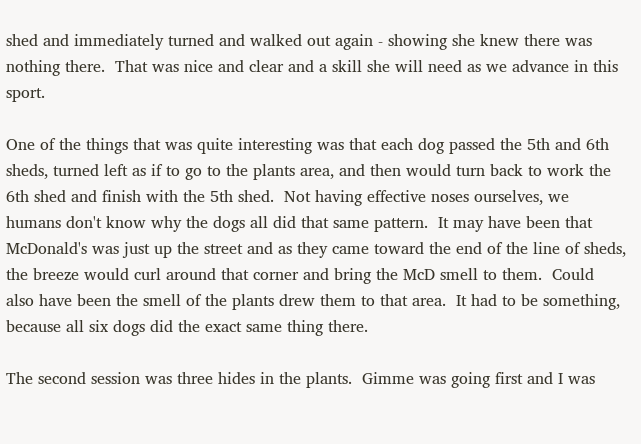shed and immediately turned and walked out again - showing she knew there was nothing there.  That was nice and clear and a skill she will need as we advance in this sport.

One of the things that was quite interesting was that each dog passed the 5th and 6th sheds, turned left as if to go to the plants area, and then would turn back to work the 6th shed and finish with the 5th shed.  Not having effective noses ourselves, we humans don't know why the dogs all did that same pattern.  It may have been that McDonald's was just up the street and as they came toward the end of the line of sheds, the breeze would curl around that corner and bring the McD smell to them.  Could also have been the smell of the plants drew them to that area.  It had to be something, because all six dogs did the exact same thing there.

The second session was three hides in the plants.  Gimme was going first and I was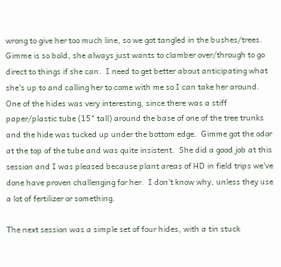wrong to give her too much line, so we got tangled in the bushes/trees.  Gimme is so bold, she always just wants to clamber over/through to go direct to things if she can.  I need to get better about anticipating what she's up to and calling her to come with me so I can take her around.  One of the hides was very interesting, since there was a stiff paper/plastic tube (15" tall) around the base of one of the tree trunks and the hide was tucked up under the bottom edge.  Gimme got the odor at the top of the tube and was quite insistent.  She did a good job at this session and I was pleased because plant areas of HD in field trips we've done have proven challenging for her.  I don't know why, unless they use a lot of fertilizer or something.

The next session was a simple set of four hides, with a tin stuck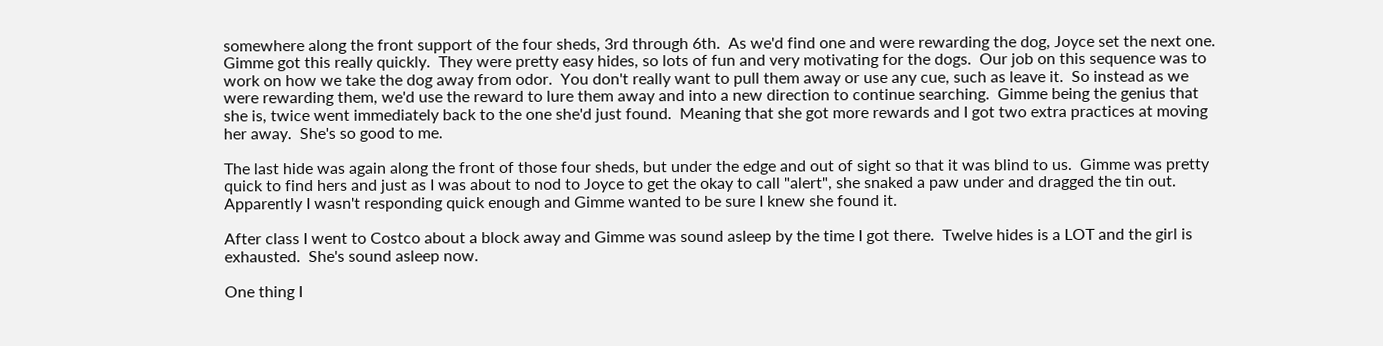somewhere along the front support of the four sheds, 3rd through 6th.  As we'd find one and were rewarding the dog, Joyce set the next one.  Gimme got this really quickly.  They were pretty easy hides, so lots of fun and very motivating for the dogs.  Our job on this sequence was to work on how we take the dog away from odor.  You don't really want to pull them away or use any cue, such as leave it.  So instead as we were rewarding them, we'd use the reward to lure them away and into a new direction to continue searching.  Gimme being the genius that she is, twice went immediately back to the one she'd just found.  Meaning that she got more rewards and I got two extra practices at moving her away.  She's so good to me.

The last hide was again along the front of those four sheds, but under the edge and out of sight so that it was blind to us.  Gimme was pretty quick to find hers and just as I was about to nod to Joyce to get the okay to call "alert", she snaked a paw under and dragged the tin out.  Apparently I wasn't responding quick enough and Gimme wanted to be sure I knew she found it.

After class I went to Costco about a block away and Gimme was sound asleep by the time I got there.  Twelve hides is a LOT and the girl is exhausted.  She's sound asleep now.

One thing I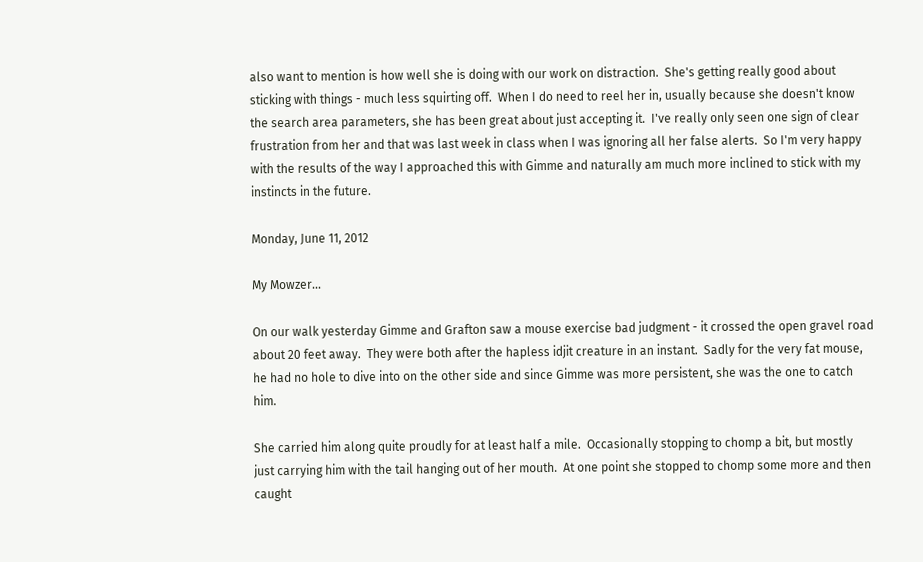also want to mention is how well she is doing with our work on distraction.  She's getting really good about sticking with things - much less squirting off.  When I do need to reel her in, usually because she doesn't know the search area parameters, she has been great about just accepting it.  I've really only seen one sign of clear frustration from her and that was last week in class when I was ignoring all her false alerts.  So I'm very happy with the results of the way I approached this with Gimme and naturally am much more inclined to stick with my instincts in the future.

Monday, June 11, 2012

My Mowzer...

On our walk yesterday Gimme and Grafton saw a mouse exercise bad judgment - it crossed the open gravel road about 20 feet away.  They were both after the hapless idjit creature in an instant.  Sadly for the very fat mouse, he had no hole to dive into on the other side and since Gimme was more persistent, she was the one to catch him.

She carried him along quite proudly for at least half a mile.  Occasionally stopping to chomp a bit, but mostly just carrying him with the tail hanging out of her mouth.  At one point she stopped to chomp some more and then caught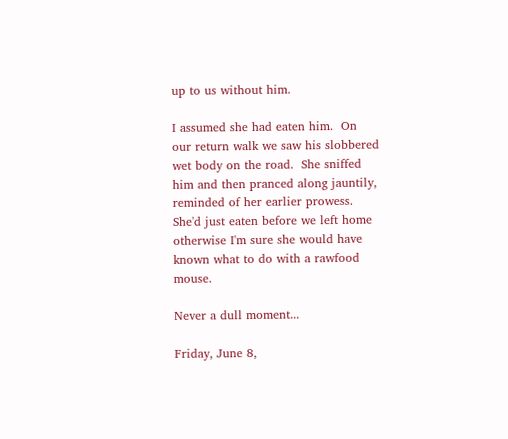up to us without him.

I assumed she had eaten him.  On our return walk we saw his slobbered wet body on the road.  She sniffed him and then pranced along jauntily, reminded of her earlier prowess.  She'd just eaten before we left home otherwise I'm sure she would have known what to do with a rawfood mouse.

Never a dull moment...

Friday, June 8,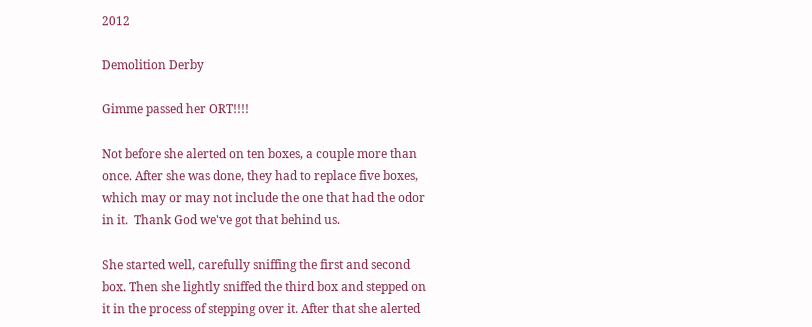2012

Demolition Derby

Gimme passed her ORT!!!!

Not before she alerted on ten boxes, a couple more than once. After she was done, they had to replace five boxes, which may or may not include the one that had the odor in it.  Thank God we've got that behind us.

She started well, carefully sniffing the first and second box. Then she lightly sniffed the third box and stepped on it in the process of stepping over it. After that she alerted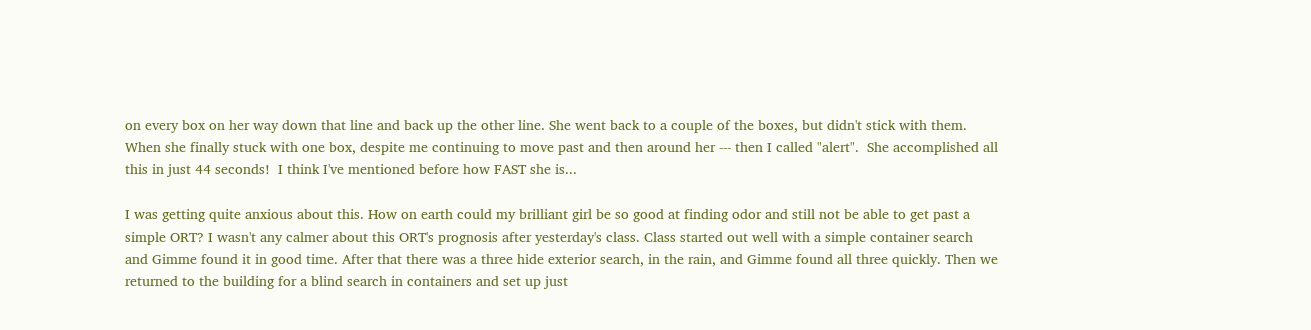on every box on her way down that line and back up the other line. She went back to a couple of the boxes, but didn't stick with them. When she finally stuck with one box, despite me continuing to move past and then around her --- then I called "alert".  She accomplished all this in just 44 seconds!  I think I've mentioned before how FAST she is...

I was getting quite anxious about this. How on earth could my brilliant girl be so good at finding odor and still not be able to get past a simple ORT? I wasn't any calmer about this ORT's prognosis after yesterday's class. Class started out well with a simple container search and Gimme found it in good time. After that there was a three hide exterior search, in the rain, and Gimme found all three quickly. Then we returned to the building for a blind search in containers and set up just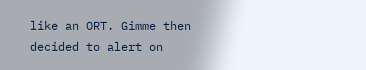like an ORT. Gimme then decided to alert on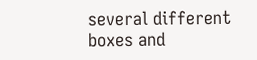several different boxes and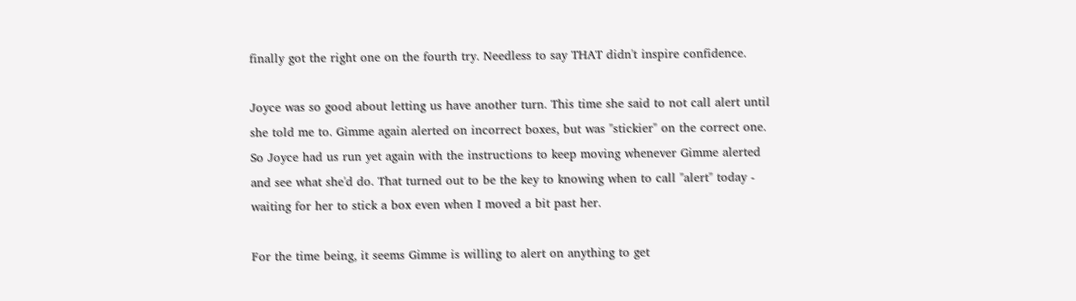finally got the right one on the fourth try. Needless to say THAT didn't inspire confidence.

Joyce was so good about letting us have another turn. This time she said to not call alert until she told me to. Gimme again alerted on incorrect boxes, but was "stickier" on the correct one. So Joyce had us run yet again with the instructions to keep moving whenever Gimme alerted and see what she'd do. That turned out to be the key to knowing when to call "alert" today - waiting for her to stick a box even when I moved a bit past her.

For the time being, it seems Gimme is willing to alert on anything to get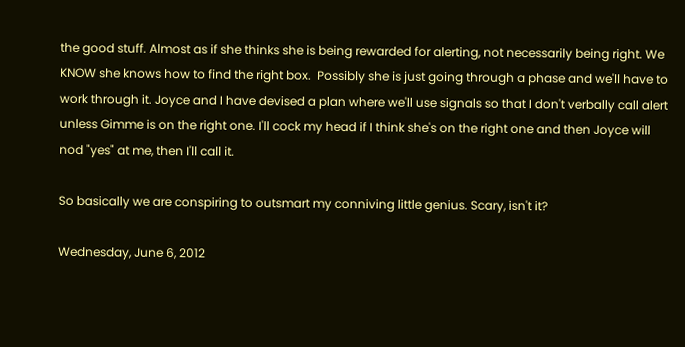the good stuff. Almost as if she thinks she is being rewarded for alerting, not necessarily being right. We KNOW she knows how to find the right box.  Possibly she is just going through a phase and we'll have to work through it. Joyce and I have devised a plan where we'll use signals so that I don't verbally call alert unless Gimme is on the right one. I'll cock my head if I think she's on the right one and then Joyce will nod "yes" at me, then I'll call it.

So basically we are conspiring to outsmart my conniving little genius. Scary, isn't it?

Wednesday, June 6, 2012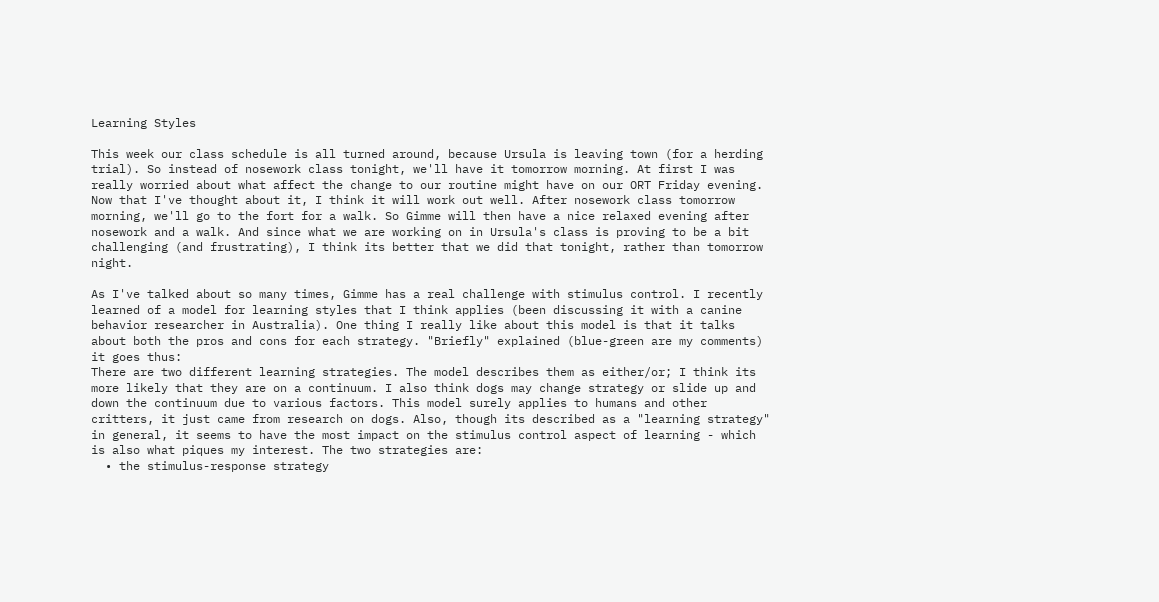Learning Styles

This week our class schedule is all turned around, because Ursula is leaving town (for a herding trial). So instead of nosework class tonight, we'll have it tomorrow morning. At first I was really worried about what affect the change to our routine might have on our ORT Friday evening. Now that I've thought about it, I think it will work out well. After nosework class tomorrow morning, we'll go to the fort for a walk. So Gimme will then have a nice relaxed evening after nosework and a walk. And since what we are working on in Ursula's class is proving to be a bit challenging (and frustrating), I think its better that we did that tonight, rather than tomorrow night.

As I've talked about so many times, Gimme has a real challenge with stimulus control. I recently learned of a model for learning styles that I think applies (been discussing it with a canine behavior researcher in Australia). One thing I really like about this model is that it talks about both the pros and cons for each strategy. "Briefly" explained (blue-green are my comments) it goes thus:
There are two different learning strategies. The model describes them as either/or; I think its more likely that they are on a continuum. I also think dogs may change strategy or slide up and down the continuum due to various factors. This model surely applies to humans and other critters, it just came from research on dogs. Also, though its described as a "learning strategy" in general, it seems to have the most impact on the stimulus control aspect of learning - which is also what piques my interest. The two strategies are:
  • the stimulus-response strategy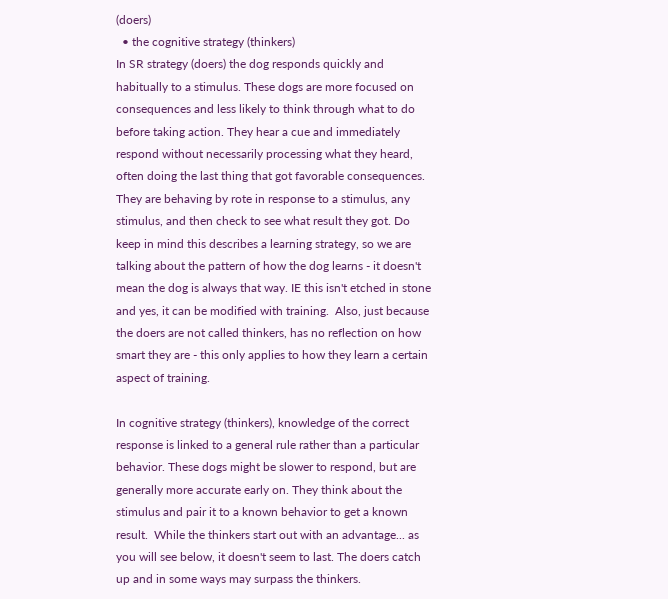(doers)
  • the cognitive strategy (thinkers)
In SR strategy (doers) the dog responds quickly and habitually to a stimulus. These dogs are more focused on consequences and less likely to think through what to do before taking action. They hear a cue and immediately respond without necessarily processing what they heard, often doing the last thing that got favorable consequences. They are behaving by rote in response to a stimulus, any stimulus, and then check to see what result they got. Do keep in mind this describes a learning strategy, so we are talking about the pattern of how the dog learns - it doesn't mean the dog is always that way. IE this isn't etched in stone and yes, it can be modified with training.  Also, just because the doers are not called thinkers, has no reflection on how smart they are - this only applies to how they learn a certain aspect of training.

In cognitive strategy (thinkers), knowledge of the correct response is linked to a general rule rather than a particular behavior. These dogs might be slower to respond, but are generally more accurate early on. They think about the stimulus and pair it to a known behavior to get a known result.  While the thinkers start out with an advantage... as you will see below, it doesn't seem to last. The doers catch up and in some ways may surpass the thinkers.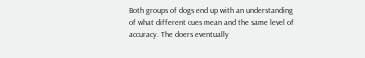Both groups of dogs end up with an understanding of what different cues mean and the same level of accuracy. The doers eventually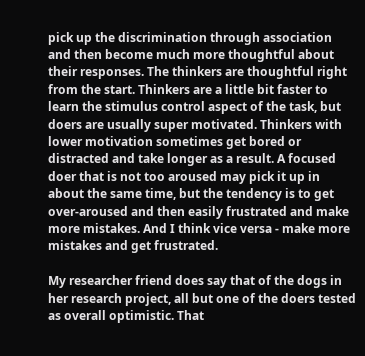pick up the discrimination through association and then become much more thoughtful about their responses. The thinkers are thoughtful right from the start. Thinkers are a little bit faster to learn the stimulus control aspect of the task, but doers are usually super motivated. Thinkers with lower motivation sometimes get bored or distracted and take longer as a result. A focused doer that is not too aroused may pick it up in about the same time, but the tendency is to get over-aroused and then easily frustrated and make more mistakes. And I think vice versa - make more mistakes and get frustrated.

My researcher friend does say that of the dogs in her research project, all but one of the doers tested as overall optimistic. That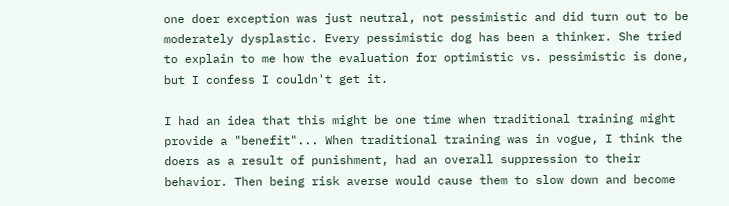one doer exception was just neutral, not pessimistic and did turn out to be moderately dysplastic. Every pessimistic dog has been a thinker. She tried to explain to me how the evaluation for optimistic vs. pessimistic is done, but I confess I couldn't get it.

I had an idea that this might be one time when traditional training might provide a "benefit"... When traditional training was in vogue, I think the doers as a result of punishment, had an overall suppression to their behavior. Then being risk averse would cause them to slow down and become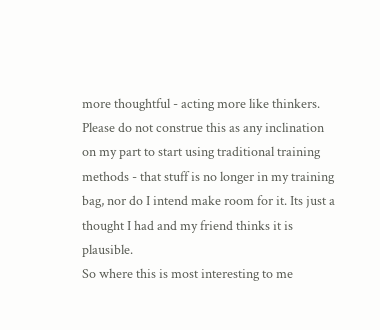more thoughtful - acting more like thinkers. Please do not construe this as any inclination on my part to start using traditional training methods - that stuff is no longer in my training bag, nor do I intend make room for it. Its just a thought I had and my friend thinks it is plausible.
So where this is most interesting to me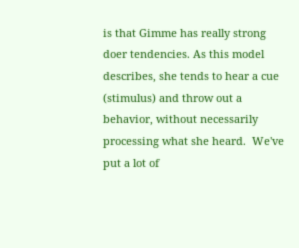is that Gimme has really strong doer tendencies. As this model describes, she tends to hear a cue (stimulus) and throw out a behavior, without necessarily processing what she heard.  We've put a lot of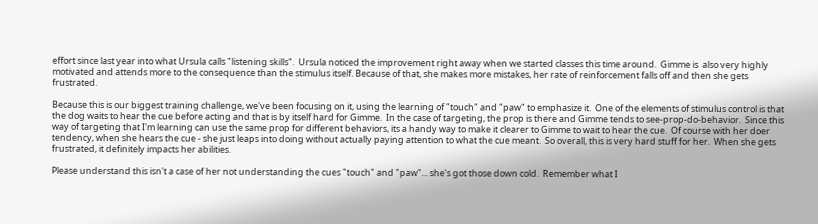effort since last year into what Ursula calls "listening skills".  Ursula noticed the improvement right away when we started classes this time around.  Gimme is  also very highly motivated and attends more to the consequence than the stimulus itself. Because of that, she makes more mistakes, her rate of reinforcement falls off and then she gets frustrated.

Because this is our biggest training challenge, we've been focusing on it, using the learning of "touch" and "paw" to emphasize it.  One of the elements of stimulus control is that the dog waits to hear the cue before acting and that is by itself hard for Gimme.  In the case of targeting, the prop is there and Gimme tends to see-prop-do-behavior.  Since this way of targeting that I'm learning can use the same prop for different behaviors, its a handy way to make it clearer to Gimme to wait to hear the cue.  Of course with her doer tendency, when she hears the cue - she just leaps into doing without actually paying attention to what the cue meant.  So overall, this is very hard stuff for her.  When she gets frustrated, it definitely impacts her abilities.

Please understand this isn't a case of her not understanding the cues "touch" and "paw"... she's got those down cold.  Remember what I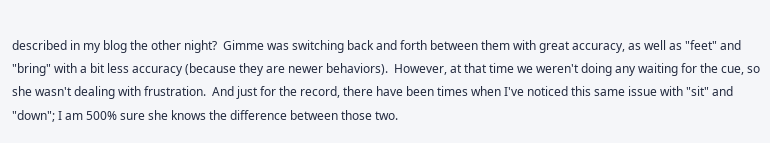described in my blog the other night?  Gimme was switching back and forth between them with great accuracy, as well as "feet" and "bring" with a bit less accuracy (because they are newer behaviors).  However, at that time we weren't doing any waiting for the cue, so she wasn't dealing with frustration.  And just for the record, there have been times when I've noticed this same issue with "sit" and "down"; I am 500% sure she knows the difference between those two.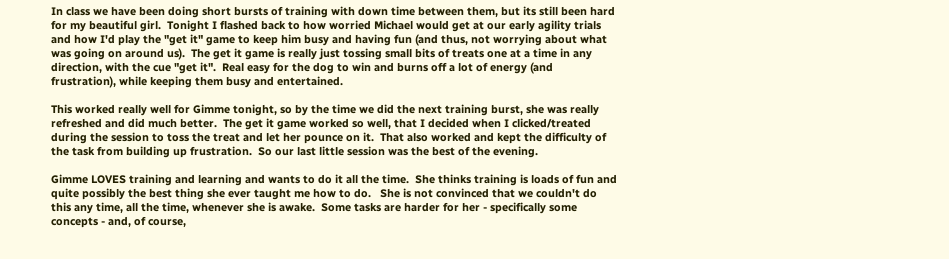In class we have been doing short bursts of training with down time between them, but its still been hard for my beautiful girl.  Tonight I flashed back to how worried Michael would get at our early agility trials and how I'd play the "get it" game to keep him busy and having fun (and thus, not worrying about what was going on around us).  The get it game is really just tossing small bits of treats one at a time in any direction, with the cue "get it".  Real easy for the dog to win and burns off a lot of energy (and frustration), while keeping them busy and entertained.

This worked really well for Gimme tonight, so by the time we did the next training burst, she was really refreshed and did much better.  The get it game worked so well, that I decided when I clicked/treated during the session to toss the treat and let her pounce on it.  That also worked and kept the difficulty of the task from building up frustration.  So our last little session was the best of the evening.

Gimme LOVES training and learning and wants to do it all the time.  She thinks training is loads of fun and quite possibly the best thing she ever taught me how to do.   She is not convinced that we couldn't do this any time, all the time, whenever she is awake.  Some tasks are harder for her - specifically some concepts - and, of course,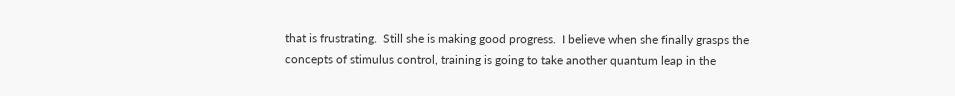that is frustrating.  Still she is making good progress.  I believe when she finally grasps the concepts of stimulus control, training is going to take another quantum leap in the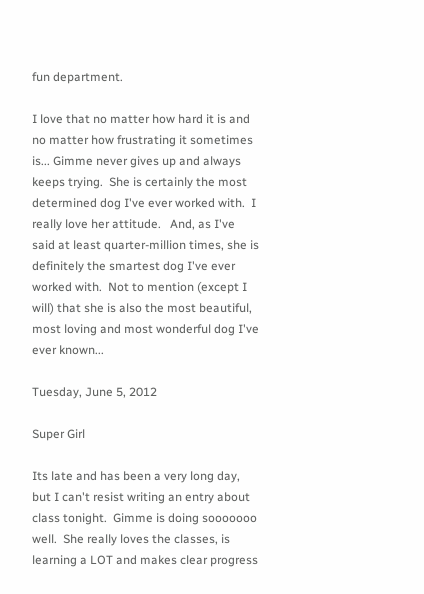fun department.

I love that no matter how hard it is and no matter how frustrating it sometimes is... Gimme never gives up and always keeps trying.  She is certainly the most determined dog I've ever worked with.  I really love her attitude.   And, as I've said at least quarter-million times, she is definitely the smartest dog I've ever worked with.  Not to mention (except I will) that she is also the most beautiful, most loving and most wonderful dog I've ever known...

Tuesday, June 5, 2012

Super Girl

Its late and has been a very long day, but I can't resist writing an entry about class tonight.  Gimme is doing sooooooo well.  She really loves the classes, is learning a LOT and makes clear progress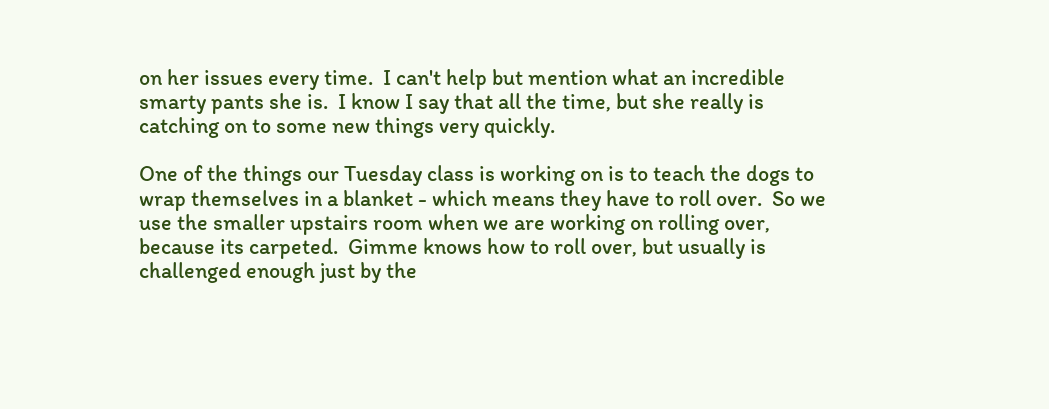on her issues every time.  I can't help but mention what an incredible smarty pants she is.  I know I say that all the time, but she really is catching on to some new things very quickly.

One of the things our Tuesday class is working on is to teach the dogs to wrap themselves in a blanket - which means they have to roll over.  So we use the smaller upstairs room when we are working on rolling over, because its carpeted.  Gimme knows how to roll over, but usually is challenged enough just by the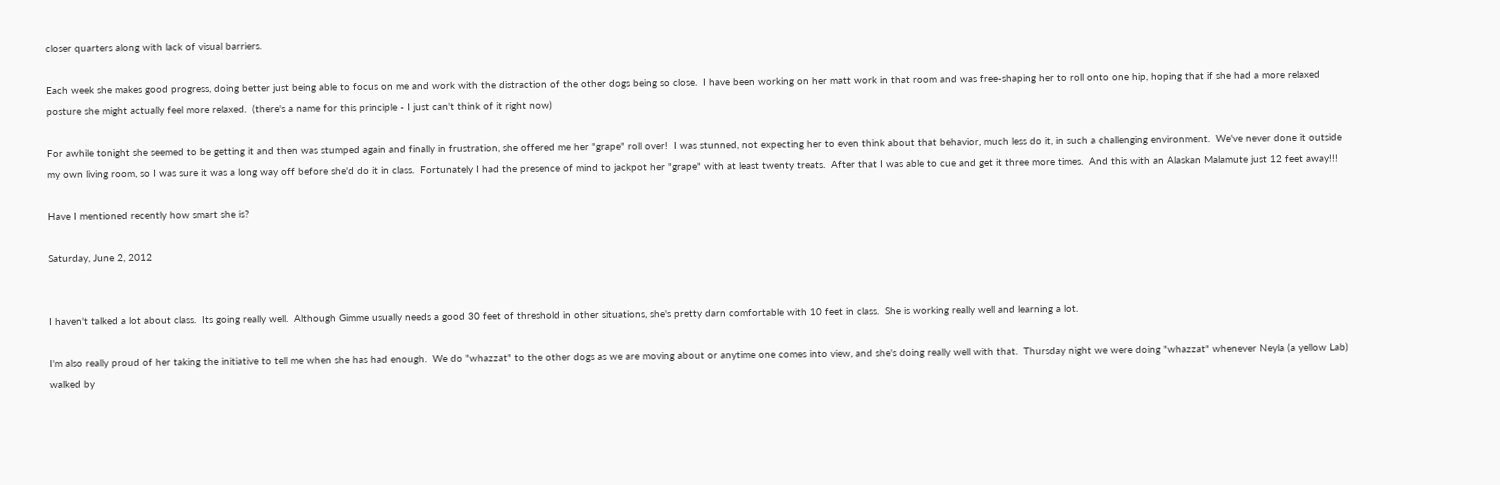closer quarters along with lack of visual barriers.

Each week she makes good progress, doing better just being able to focus on me and work with the distraction of the other dogs being so close.  I have been working on her matt work in that room and was free-shaping her to roll onto one hip, hoping that if she had a more relaxed posture she might actually feel more relaxed.  (there's a name for this principle - I just can't think of it right now)

For awhile tonight she seemed to be getting it and then was stumped again and finally in frustration, she offered me her "grape" roll over!  I was stunned, not expecting her to even think about that behavior, much less do it, in such a challenging environment.  We've never done it outside my own living room, so I was sure it was a long way off before she'd do it in class.  Fortunately I had the presence of mind to jackpot her "grape" with at least twenty treats.  After that I was able to cue and get it three more times.  And this with an Alaskan Malamute just 12 feet away!!!

Have I mentioned recently how smart she is?

Saturday, June 2, 2012


I haven't talked a lot about class.  Its going really well.  Although Gimme usually needs a good 30 feet of threshold in other situations, she's pretty darn comfortable with 10 feet in class.  She is working really well and learning a lot.

I'm also really proud of her taking the initiative to tell me when she has had enough.  We do "whazzat" to the other dogs as we are moving about or anytime one comes into view, and she's doing really well with that.  Thursday night we were doing "whazzat" whenever Neyla (a yellow Lab) walked by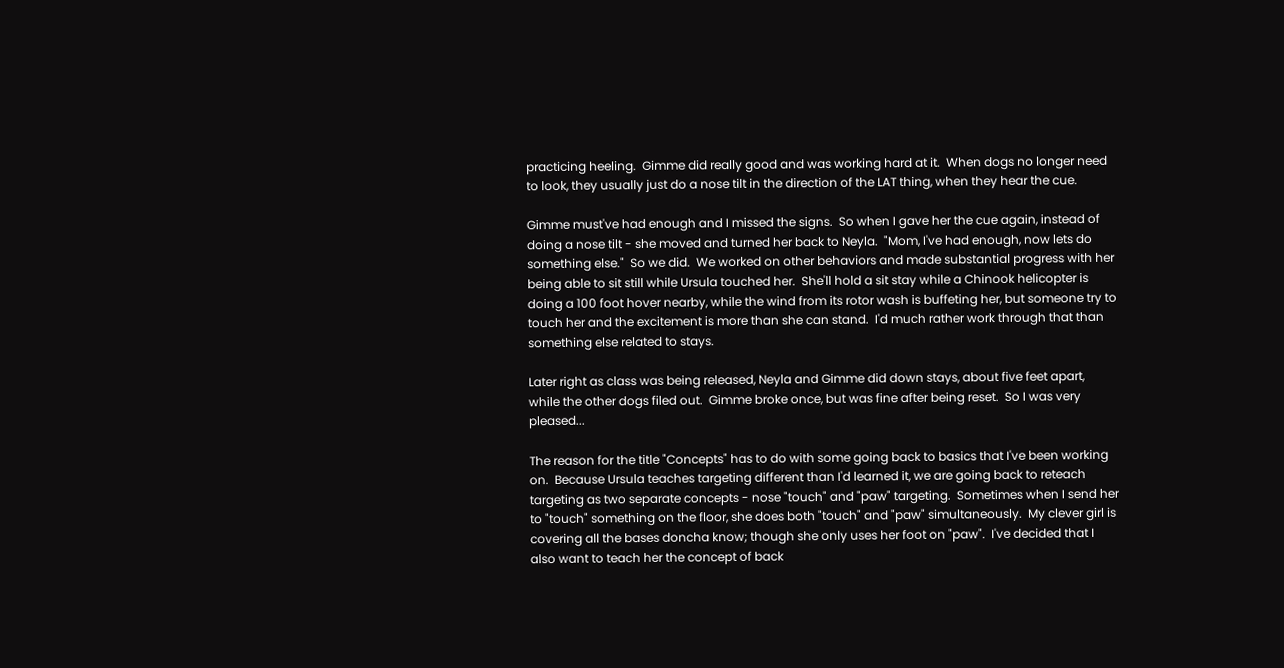practicing heeling.  Gimme did really good and was working hard at it.  When dogs no longer need to look, they usually just do a nose tilt in the direction of the LAT thing, when they hear the cue.

Gimme must've had enough and I missed the signs.  So when I gave her the cue again, instead of doing a nose tilt - she moved and turned her back to Neyla.  "Mom, I've had enough, now lets do something else."  So we did.  We worked on other behaviors and made substantial progress with her being able to sit still while Ursula touched her.  She'll hold a sit stay while a Chinook helicopter is doing a 100 foot hover nearby, while the wind from its rotor wash is buffeting her, but someone try to touch her and the excitement is more than she can stand.  I'd much rather work through that than something else related to stays.

Later right as class was being released, Neyla and Gimme did down stays, about five feet apart, while the other dogs filed out.  Gimme broke once, but was fine after being reset.  So I was very pleased...

The reason for the title "Concepts" has to do with some going back to basics that I've been working on.  Because Ursula teaches targeting different than I'd learned it, we are going back to reteach targeting as two separate concepts - nose "touch" and "paw" targeting.  Sometimes when I send her to "touch" something on the floor, she does both "touch" and "paw" simultaneously.  My clever girl is covering all the bases doncha know; though she only uses her foot on "paw".  I've decided that I also want to teach her the concept of back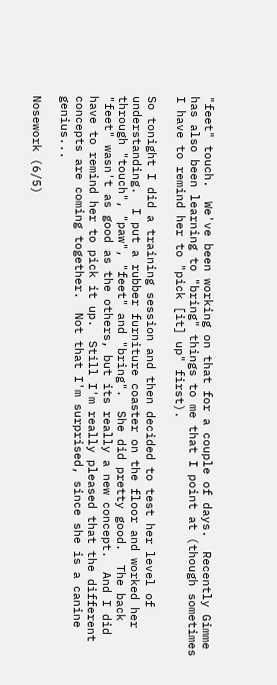"feet" touch.  We've been working on that for a couple of days.  Recently Gimme has also been learning to "bring" things to me that I point at (though sometimes I have to remind her to "pick [it] up" first).

So tonight I did a training session and then decided to test her level of understanding.  I put a rubber furniture coaster on the floor and worked her through "touch", "paw", "feet" and "bring".  She did pretty good.  The back "feet" wasn't as good as the others, but its really a new concept.  And I did have to remind her to pick it up.  Still I'm really pleased that the different concepts are coming together.  Not that I'm surprised, since she is a canine genius...

Nosework (6/5)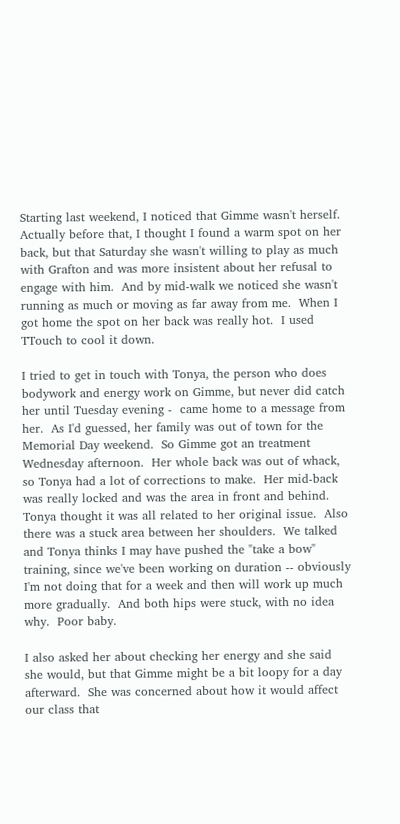Starting last weekend, I noticed that Gimme wasn't herself.  Actually before that, I thought I found a warm spot on her back, but that Saturday she wasn't willing to play as much with Grafton and was more insistent about her refusal to engage with him.  And by mid-walk we noticed she wasn't running as much or moving as far away from me.  When I got home the spot on her back was really hot.  I used TTouch to cool it down.

I tried to get in touch with Tonya, the person who does bodywork and energy work on Gimme, but never did catch her until Tuesday evening -  came home to a message from her.  As I'd guessed, her family was out of town for the Memorial Day weekend.  So Gimme got an treatment Wednesday afternoon.  Her whole back was out of whack, so Tonya had a lot of corrections to make.  Her mid-back was really locked and was the area in front and behind.  Tonya thought it was all related to her original issue.  Also there was a stuck area between her shoulders.  We talked and Tonya thinks I may have pushed the "take a bow" training, since we've been working on duration -- obviously I'm not doing that for a week and then will work up much more gradually.  And both hips were stuck, with no idea why.  Poor baby.

I also asked her about checking her energy and she said she would, but that Gimme might be a bit loopy for a day afterward.  She was concerned about how it would affect our class that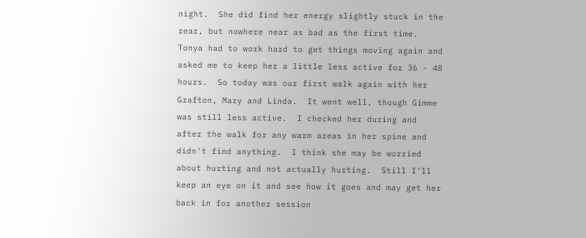night.  She did find her energy slightly stuck in the rear, but nowhere near as bad as the first time.  Tonya had to work hard to get things moving again and asked me to keep her a little less active for 36 - 48 hours.  So today was our first walk again with her Grafton, Mary and Linda.  It went well, though Gimme was still less active.  I checked her during and after the walk for any warm areas in her spine and didn't find anything.  I think she may be worried about hurting and not actually hurting.  Still I'll keep an eye on it and see how it goes and may get her back in for another session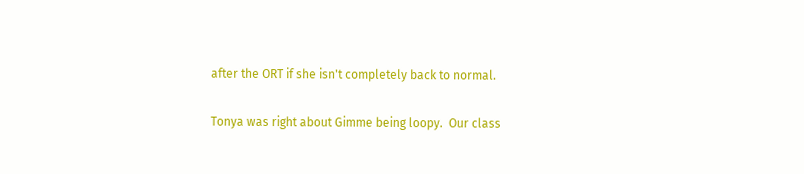after the ORT if she isn't completely back to normal.

Tonya was right about Gimme being loopy.  Our class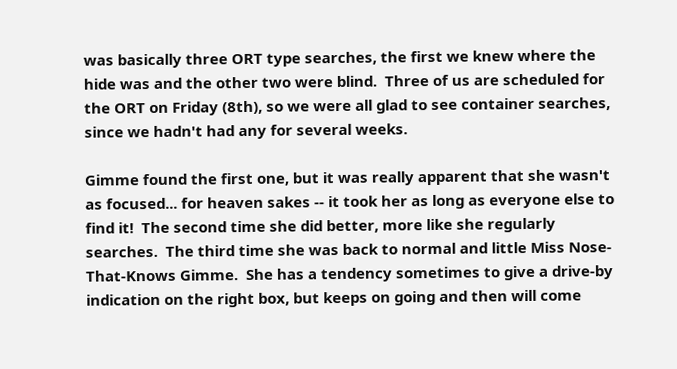was basically three ORT type searches, the first we knew where the hide was and the other two were blind.  Three of us are scheduled for the ORT on Friday (8th), so we were all glad to see container searches, since we hadn't had any for several weeks.

Gimme found the first one, but it was really apparent that she wasn't as focused... for heaven sakes -- it took her as long as everyone else to find it!  The second time she did better, more like she regularly searches.  The third time she was back to normal and little Miss Nose-That-Knows Gimme.  She has a tendency sometimes to give a drive-by indication on the right box, but keeps on going and then will come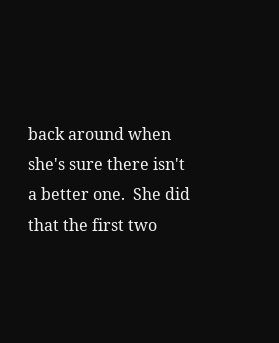back around when she's sure there isn't a better one.  She did that the first two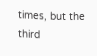times, but the third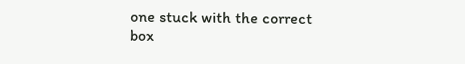one stuck with the correct box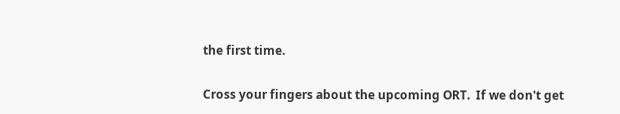the first time.

Cross your fingers about the upcoming ORT.  If we don't get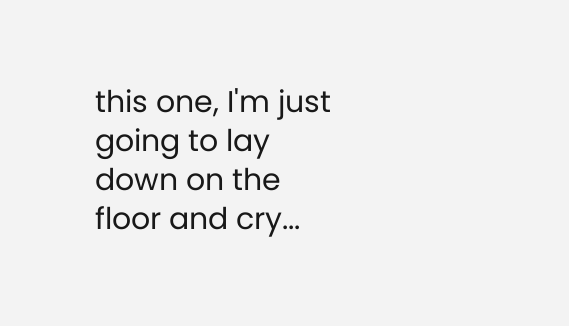this one, I'm just going to lay down on the floor and cry...